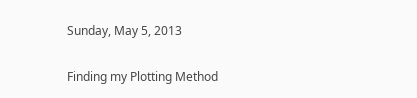Sunday, May 5, 2013

Finding my Plotting Method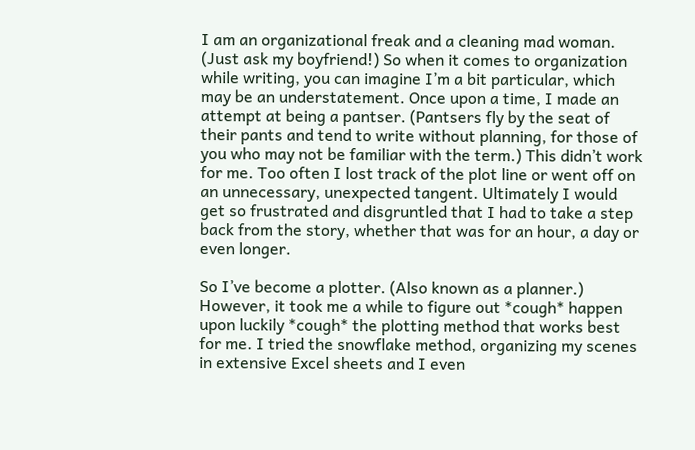I am an organizational freak and a cleaning mad woman. (Just ask my boyfriend!) So when it comes to organization while writing, you can imagine I’m a bit particular, which may be an understatement. Once upon a time, I made an attempt at being a pantser. (Pantsers fly by the seat of their pants and tend to write without planning, for those of you who may not be familiar with the term.) This didn’t work for me. Too often I lost track of the plot line or went off on an unnecessary, unexpected tangent. Ultimately I would get so frustrated and disgruntled that I had to take a step back from the story, whether that was for an hour, a day or even longer.

So I’ve become a plotter. (Also known as a planner.) However, it took me a while to figure out *cough* happen upon luckily *cough* the plotting method that works best for me. I tried the snowflake method, organizing my scenes in extensive Excel sheets and I even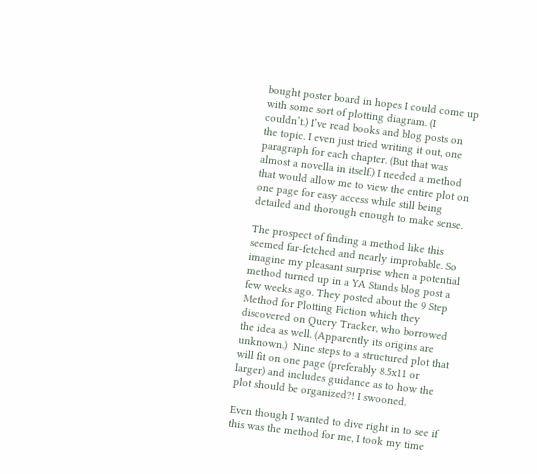bought poster board in hopes I could come up with some sort of plotting diagram. (I couldn’t.) I’ve read books and blog posts on the topic. I even just tried writing it out, one paragraph for each chapter. (But that was almost a novella in itself.) I needed a method that would allow me to view the entire plot on one page for easy access while still being detailed and thorough enough to make sense.

The prospect of finding a method like this seemed far-fetched and nearly improbable. So imagine my pleasant surprise when a potential method turned up in a YA Stands blog post a few weeks ago. They posted about the 9 Step Method for Plotting Fiction which they discovered on Query Tracker, who borrowed the idea as well. (Apparently its origins are unknown.)  Nine steps to a structured plot that will fit on one page (preferably 8.5x11 or larger) and includes guidance as to how the plot should be organized?! I swooned.

Even though I wanted to dive right in to see if this was the method for me, I took my time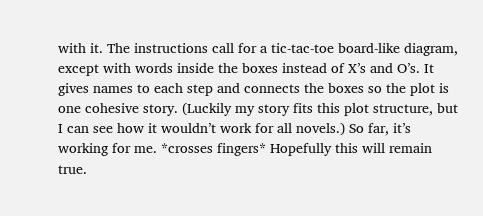with it. The instructions call for a tic-tac-toe board-like diagram, except with words inside the boxes instead of X’s and O’s. It gives names to each step and connects the boxes so the plot is one cohesive story. (Luckily my story fits this plot structure, but I can see how it wouldn’t work for all novels.) So far, it’s working for me. *crosses fingers* Hopefully this will remain true.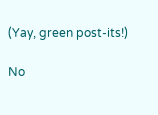(Yay, green post-its!)

No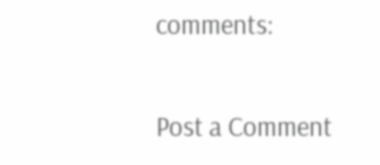comments:

Post a Comment